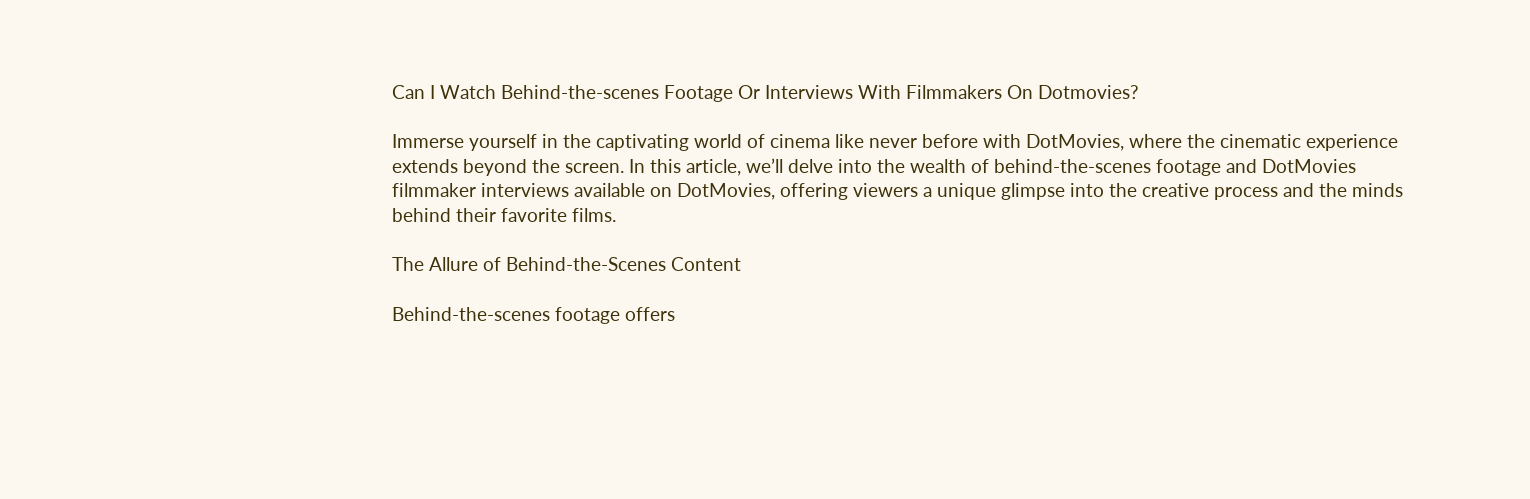Can I Watch Behind-the-scenes Footage Or Interviews With Filmmakers On Dotmovies?

Immerse yourself in the captivating world of cinema like never before with DotMovies, where the cinematic experience extends beyond the screen. In this article, we’ll delve into the wealth of behind-the-scenes footage and DotMovies filmmaker interviews available on DotMovies, offering viewers a unique glimpse into the creative process and the minds behind their favorite films.

The Allure of Behind-the-Scenes Content

Behind-the-scenes footage offers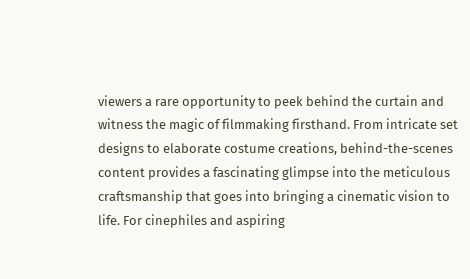viewers a rare opportunity to peek behind the curtain and witness the magic of filmmaking firsthand. From intricate set designs to elaborate costume creations, behind-the-scenes content provides a fascinating glimpse into the meticulous craftsmanship that goes into bringing a cinematic vision to life. For cinephiles and aspiring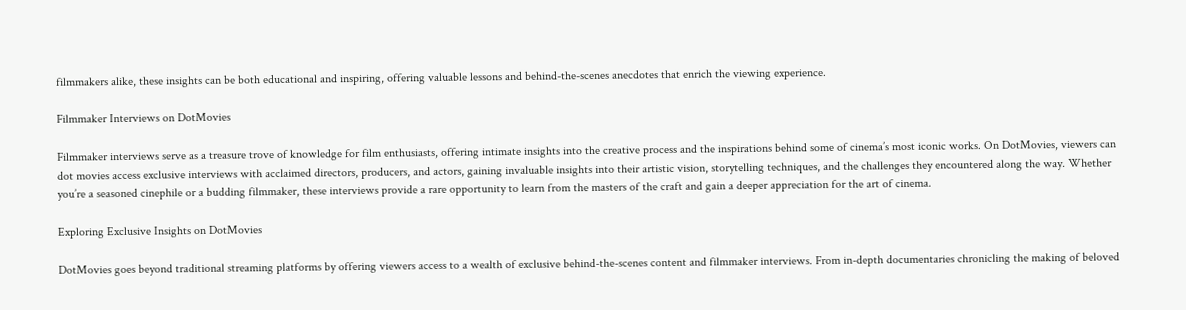filmmakers alike, these insights can be both educational and inspiring, offering valuable lessons and behind-the-scenes anecdotes that enrich the viewing experience.

Filmmaker Interviews on DotMovies

Filmmaker interviews serve as a treasure trove of knowledge for film enthusiasts, offering intimate insights into the creative process and the inspirations behind some of cinema’s most iconic works. On DotMovies, viewers can dot movies access exclusive interviews with acclaimed directors, producers, and actors, gaining invaluable insights into their artistic vision, storytelling techniques, and the challenges they encountered along the way. Whether you’re a seasoned cinephile or a budding filmmaker, these interviews provide a rare opportunity to learn from the masters of the craft and gain a deeper appreciation for the art of cinema.

Exploring Exclusive Insights on DotMovies

DotMovies goes beyond traditional streaming platforms by offering viewers access to a wealth of exclusive behind-the-scenes content and filmmaker interviews. From in-depth documentaries chronicling the making of beloved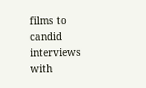films to candid interviews with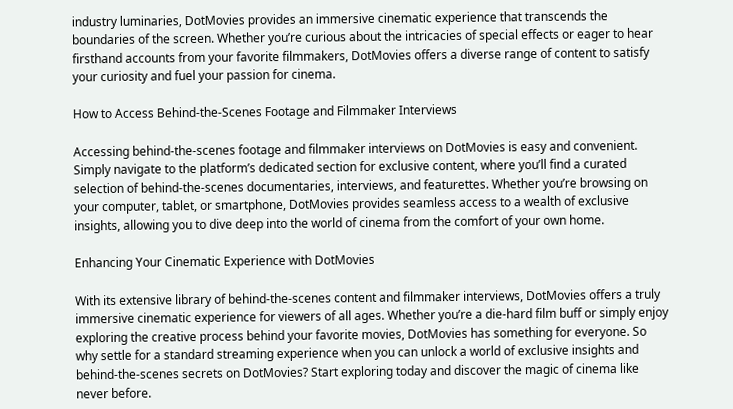industry luminaries, DotMovies provides an immersive cinematic experience that transcends the boundaries of the screen. Whether you’re curious about the intricacies of special effects or eager to hear firsthand accounts from your favorite filmmakers, DotMovies offers a diverse range of content to satisfy your curiosity and fuel your passion for cinema.

How to Access Behind-the-Scenes Footage and Filmmaker Interviews

Accessing behind-the-scenes footage and filmmaker interviews on DotMovies is easy and convenient. Simply navigate to the platform’s dedicated section for exclusive content, where you’ll find a curated selection of behind-the-scenes documentaries, interviews, and featurettes. Whether you’re browsing on your computer, tablet, or smartphone, DotMovies provides seamless access to a wealth of exclusive insights, allowing you to dive deep into the world of cinema from the comfort of your own home.

Enhancing Your Cinematic Experience with DotMovies

With its extensive library of behind-the-scenes content and filmmaker interviews, DotMovies offers a truly immersive cinematic experience for viewers of all ages. Whether you’re a die-hard film buff or simply enjoy exploring the creative process behind your favorite movies, DotMovies has something for everyone. So why settle for a standard streaming experience when you can unlock a world of exclusive insights and behind-the-scenes secrets on DotMovies? Start exploring today and discover the magic of cinema like never before.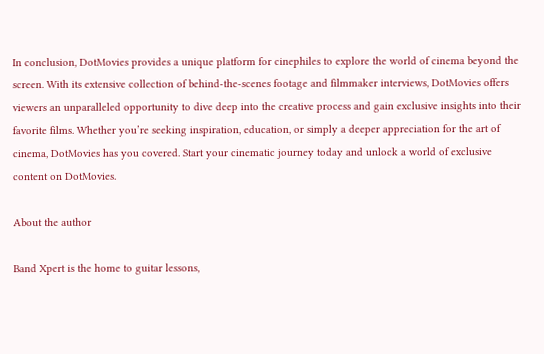In conclusion, DotMovies provides a unique platform for cinephiles to explore the world of cinema beyond the screen. With its extensive collection of behind-the-scenes footage and filmmaker interviews, DotMovies offers viewers an unparalleled opportunity to dive deep into the creative process and gain exclusive insights into their favorite films. Whether you’re seeking inspiration, education, or simply a deeper appreciation for the art of cinema, DotMovies has you covered. Start your cinematic journey today and unlock a world of exclusive content on DotMovies.

About the author

Band Xpert is the home to guitar lessons,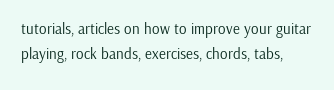tutorials, articles on how to improve your guitar playing, rock bands, exercises, chords, tabs,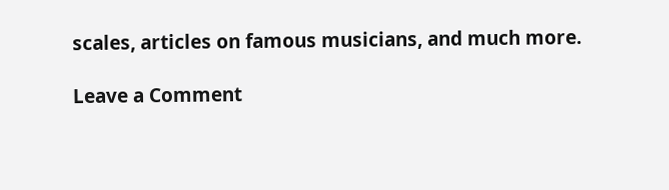scales, articles on famous musicians, and much more.

Leave a Comment